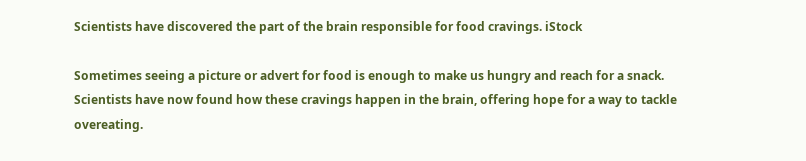Scientists have discovered the part of the brain responsible for food cravings. iStock

Sometimes seeing a picture or advert for food is enough to make us hungry and reach for a snack. Scientists have now found how these cravings happen in the brain, offering hope for a way to tackle overeating.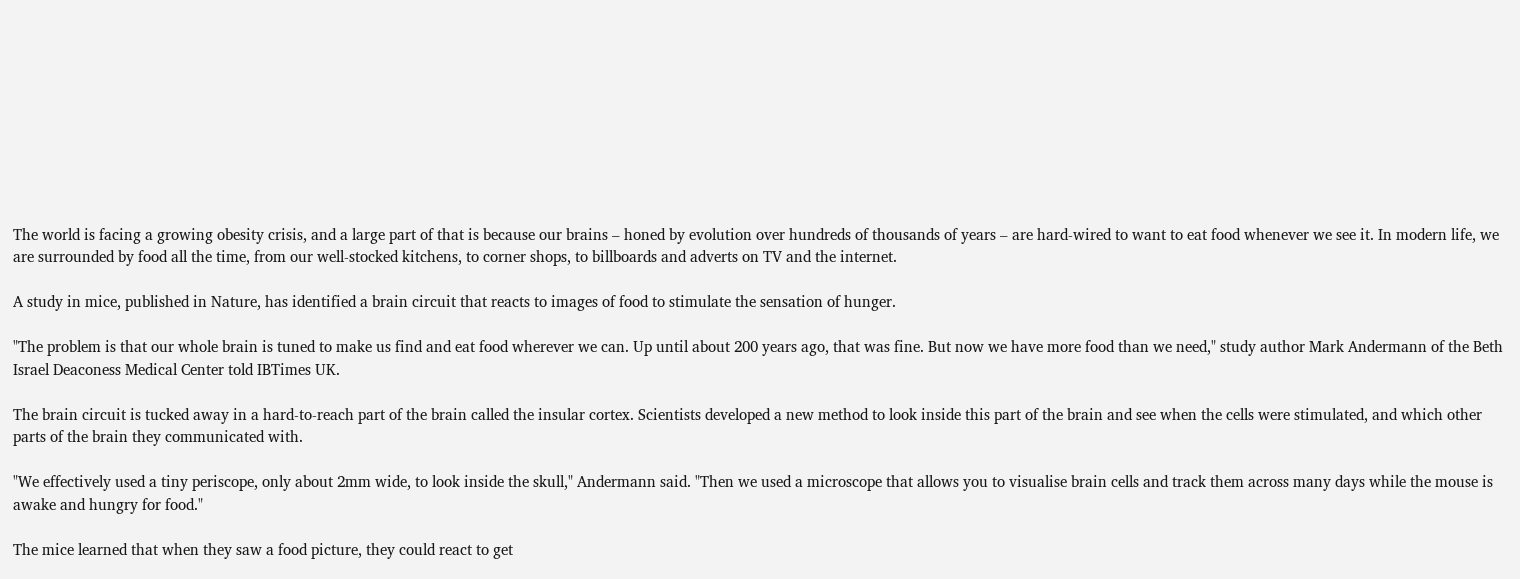The world is facing a growing obesity crisis, and a large part of that is because our brains – honed by evolution over hundreds of thousands of years – are hard-wired to want to eat food whenever we see it. In modern life, we are surrounded by food all the time, from our well-stocked kitchens, to corner shops, to billboards and adverts on TV and the internet.

A study in mice, published in Nature, has identified a brain circuit that reacts to images of food to stimulate the sensation of hunger.

"The problem is that our whole brain is tuned to make us find and eat food wherever we can. Up until about 200 years ago, that was fine. But now we have more food than we need," study author Mark Andermann of the Beth Israel Deaconess Medical Center told IBTimes UK.

The brain circuit is tucked away in a hard-to-reach part of the brain called the insular cortex. Scientists developed a new method to look inside this part of the brain and see when the cells were stimulated, and which other parts of the brain they communicated with.

"We effectively used a tiny periscope, only about 2mm wide, to look inside the skull," Andermann said. "Then we used a microscope that allows you to visualise brain cells and track them across many days while the mouse is awake and hungry for food."

The mice learned that when they saw a food picture, they could react to get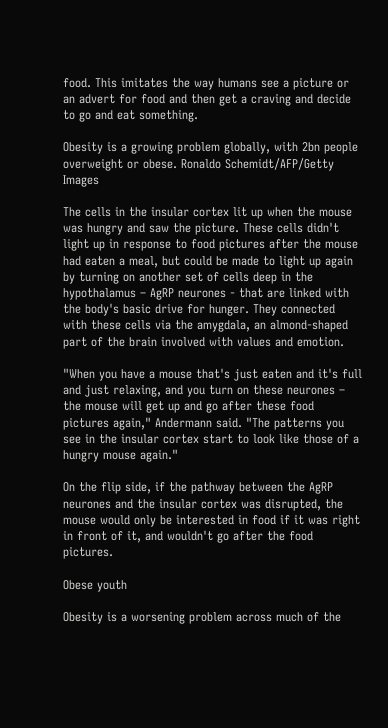food. This imitates the way humans see a picture or an advert for food and then get a craving and decide to go and eat something.

Obesity is a growing problem globally, with 2bn people overweight or obese. Ronaldo Schemidt/AFP/Getty Images

The cells in the insular cortex lit up when the mouse was hungry and saw the picture. These cells didn't light up in response to food pictures after the mouse had eaten a meal, but could be made to light up again by turning on another set of cells deep in the hypothalamus – AgRP neurones - that are linked with the body's basic drive for hunger. They connected with these cells via the amygdala, an almond-shaped part of the brain involved with values and emotion.

"When you have a mouse that's just eaten and it's full and just relaxing, and you turn on these neurones – the mouse will get up and go after these food pictures again," Andermann said. "The patterns you see in the insular cortex start to look like those of a hungry mouse again."

On the flip side, if the pathway between the AgRP neurones and the insular cortex was disrupted, the mouse would only be interested in food if it was right in front of it, and wouldn't go after the food pictures.

Obese youth

Obesity is a worsening problem across much of the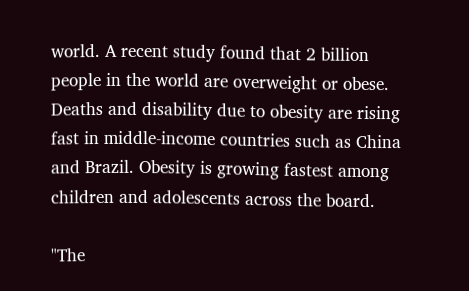world. A recent study found that 2 billion people in the world are overweight or obese. Deaths and disability due to obesity are rising fast in middle-income countries such as China and Brazil. Obesity is growing fastest among children and adolescents across the board.

"The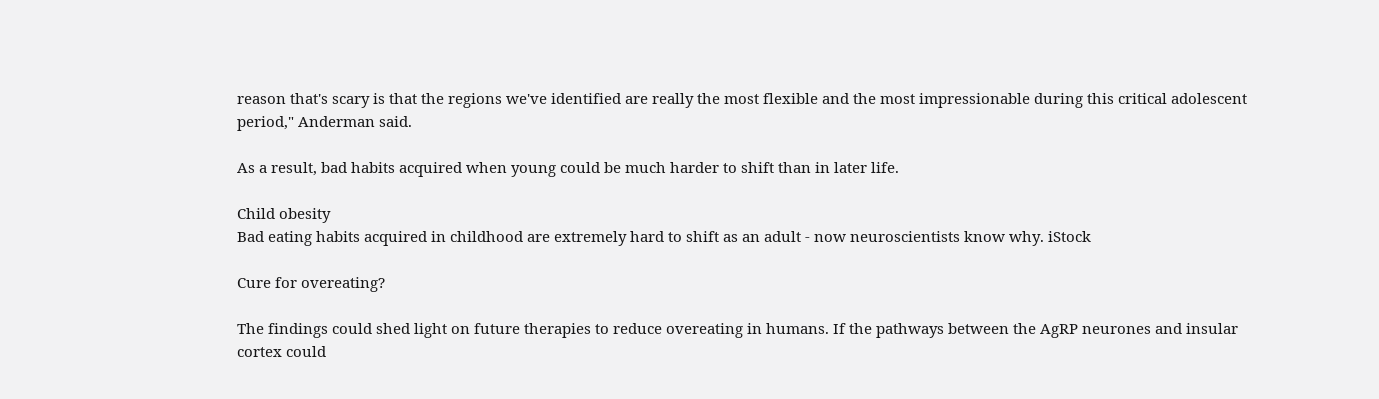reason that's scary is that the regions we've identified are really the most flexible and the most impressionable during this critical adolescent period," Anderman said.

As a result, bad habits acquired when young could be much harder to shift than in later life.

Child obesity
Bad eating habits acquired in childhood are extremely hard to shift as an adult - now neuroscientists know why. iStock

Cure for overeating?

The findings could shed light on future therapies to reduce overeating in humans. If the pathways between the AgRP neurones and insular cortex could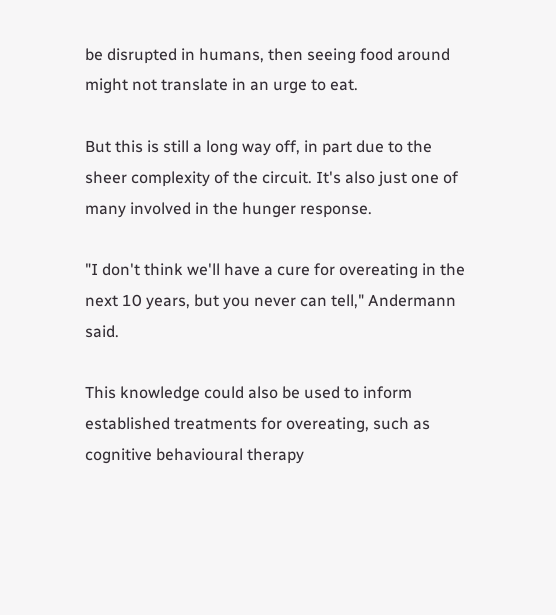be disrupted in humans, then seeing food around might not translate in an urge to eat.

But this is still a long way off, in part due to the sheer complexity of the circuit. It's also just one of many involved in the hunger response.

"I don't think we'll have a cure for overeating in the next 10 years, but you never can tell," Andermann said.

This knowledge could also be used to inform established treatments for overeating, such as cognitive behavioural therapy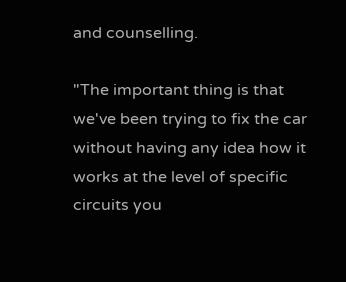and counselling.

"The important thing is that we've been trying to fix the car without having any idea how it works at the level of specific circuits you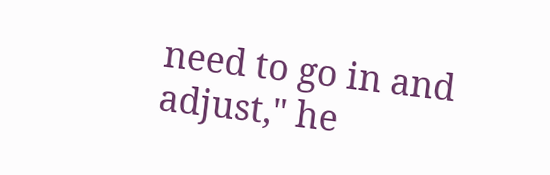need to go in and adjust," he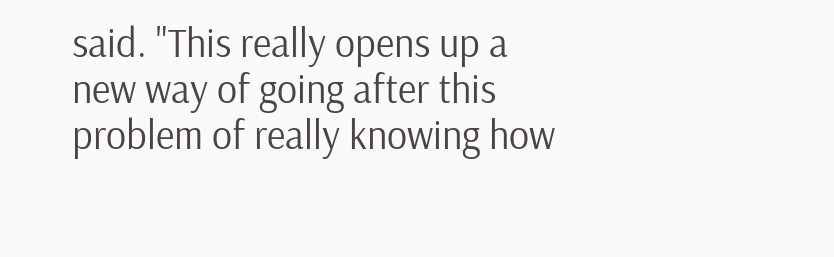said. "This really opens up a new way of going after this problem of really knowing how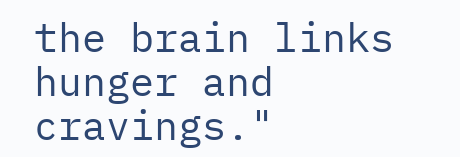the brain links hunger and cravings."